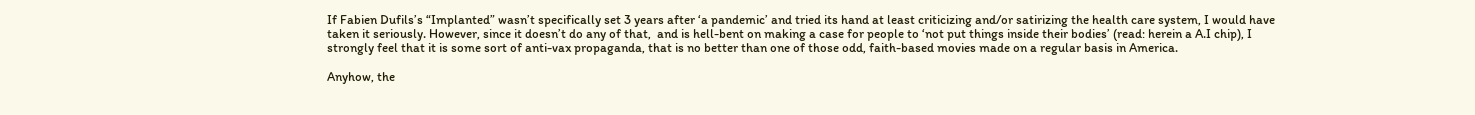If Fabien Dufils’s “Implanted” wasn’t specifically set 3 years after ‘a pandemic’ and tried its hand at least criticizing and/or satirizing the health care system, I would have taken it seriously. However, since it doesn’t do any of that,  and is hell-bent on making a case for people to ‘not put things inside their bodies’ (read: herein a A.I chip), I strongly feel that it is some sort of anti-vax propaganda, that is no better than one of those odd, faith-based movies made on a regular basis in America.

Anyhow, the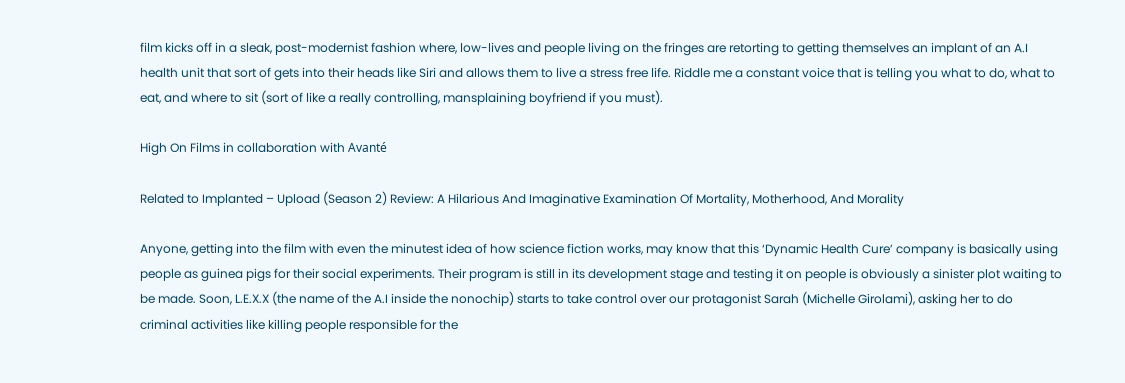film kicks off in a sleak, post-modernist fashion where, low-lives and people living on the fringes are retorting to getting themselves an implant of an A.I health unit that sort of gets into their heads like Siri and allows them to live a stress free life. Riddle me a constant voice that is telling you what to do, what to eat, and where to sit (sort of like a really controlling, mansplaining boyfriend if you must).

High On Films in collaboration with Avanté

Related to Implanted – Upload (Season 2) Review: A Hilarious And Imaginative Examination Of Mortality, Motherhood, And Morality

Anyone, getting into the film with even the minutest idea of how science fiction works, may know that this ‘Dynamic Health Cure’ company is basically using people as guinea pigs for their social experiments. Their program is still in its development stage and testing it on people is obviously a sinister plot waiting to be made. Soon, L.E.X.X (the name of the A.I inside the nonochip) starts to take control over our protagonist Sarah (Michelle Girolami), asking her to do criminal activities like killing people responsible for the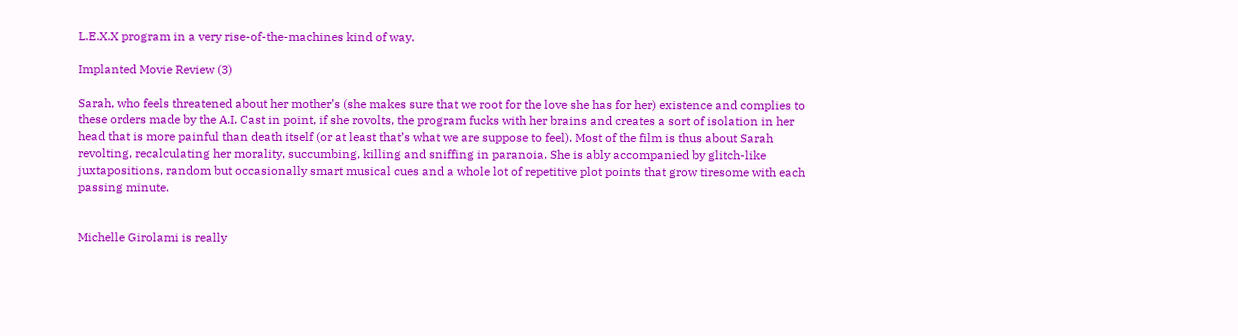L.E.X.X program in a very rise-of-the-machines kind of way.

Implanted Movie Review (3)

Sarah, who feels threatened about her mother’s (she makes sure that we root for the love she has for her) existence and complies to these orders made by the A.I. Cast in point, if she rovolts, the program fucks with her brains and creates a sort of isolation in her head that is more painful than death itself (or at least that’s what we are suppose to feel). Most of the film is thus about Sarah revolting, recalculating her morality, succumbing, killing and sniffing in paranoia. She is ably accompanied by glitch-like juxtapositions, random but occasionally smart musical cues and a whole lot of repetitive plot points that grow tiresome with each passing minute.


Michelle Girolami is really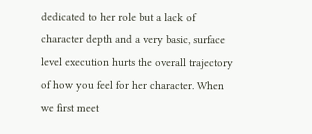dedicated to her role but a lack of character depth and a very basic, surface level execution hurts the overall trajectory of how you feel for her character. When we first meet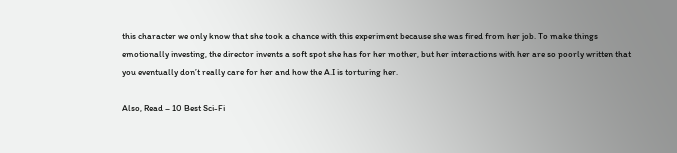this character we only know that she took a chance with this experiment because she was fired from her job. To make things emotionally investing, the director invents a soft spot she has for her mother, but her interactions with her are so poorly written that you eventually don’t really care for her and how the A.I is torturing her.

Also, Read – 10 Best Sci-Fi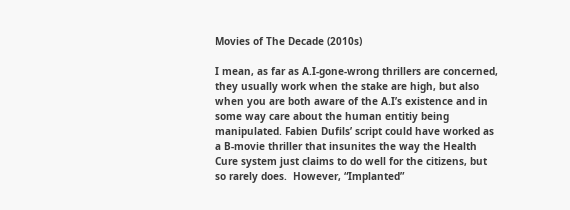Movies of The Decade (2010s)

I mean, as far as A.I-gone-wrong thrillers are concerned, they usually work when the stake are high, but also when you are both aware of the A.I’s existence and in some way care about the human entitiy being manipulated. Fabien Dufils’ script could have worked as a B-movie thriller that insunites the way the Health Cure system just claims to do well for the citizens, but so rarely does.  However, “Implanted”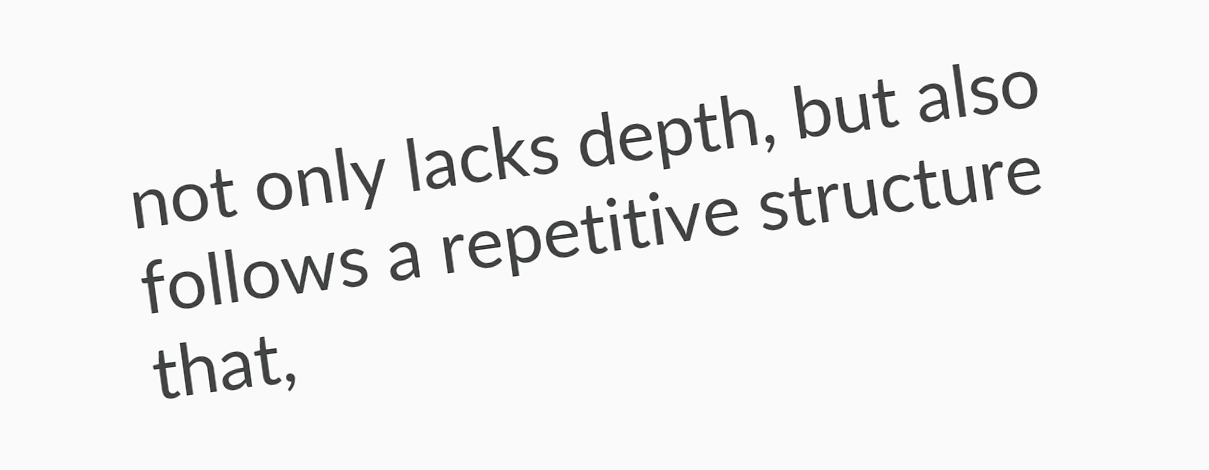not only lacks depth, but also follows a repetitive structure that,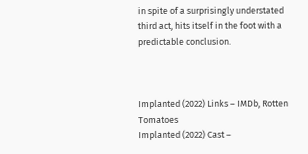in spite of a surprisingly understated third act, hits itself in the foot with a predictable conclusion.



Implanted (2022) Links – IMDb, Rotten Tomatoes
Implanted (2022) Cast –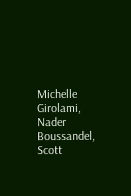Michelle Girolami, Nader Boussandel, Scott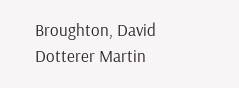Broughton, David Dotterer Martin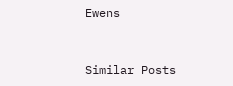Ewens


Similar Posts